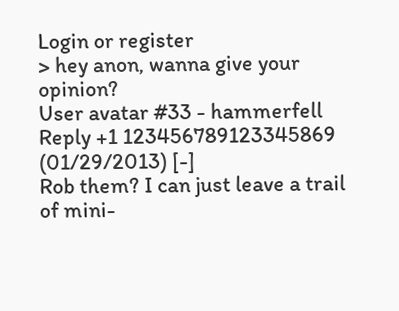Login or register
> hey anon, wanna give your opinion?
User avatar #33 - hammerfell
Reply +1 123456789123345869
(01/29/2013) [-]
Rob them? I can just leave a trail of mini-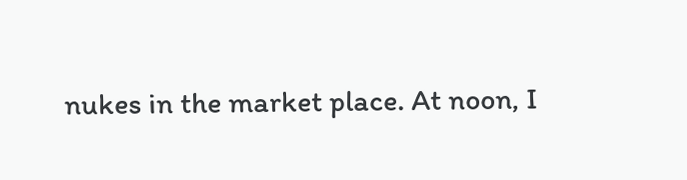nukes in the market place. At noon, I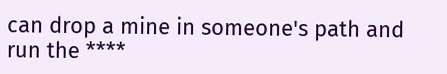can drop a mine in someone's path and run the ****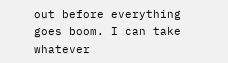out before everything goes boom. I can take whatever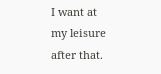I want at my leisure after that.